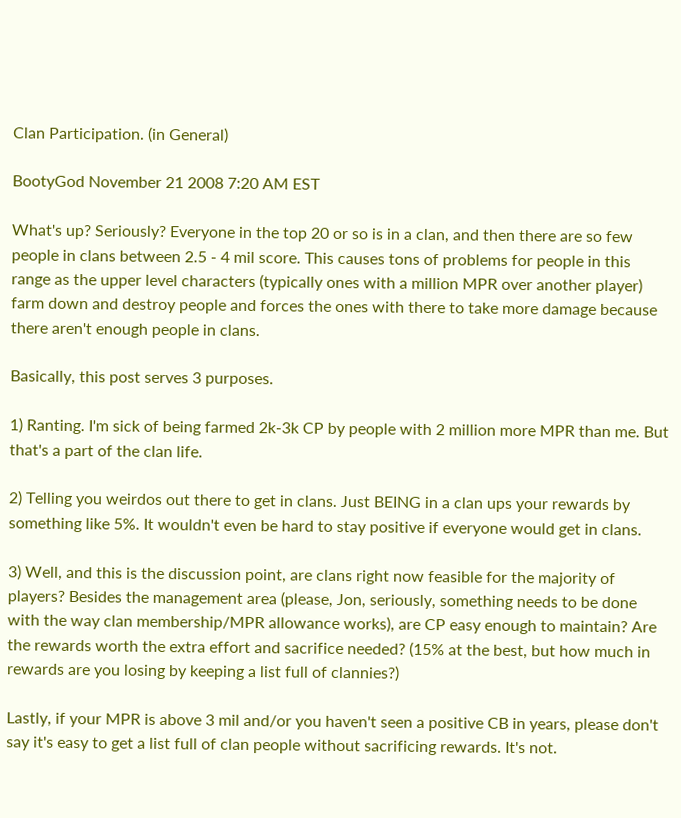Clan Participation. (in General)

BootyGod November 21 2008 7:20 AM EST

What's up? Seriously? Everyone in the top 20 or so is in a clan, and then there are so few people in clans between 2.5 - 4 mil score. This causes tons of problems for people in this range as the upper level characters (typically ones with a million MPR over another player) farm down and destroy people and forces the ones with there to take more damage because there aren't enough people in clans.

Basically, this post serves 3 purposes.

1) Ranting. I'm sick of being farmed 2k-3k CP by people with 2 million more MPR than me. But that's a part of the clan life.

2) Telling you weirdos out there to get in clans. Just BEING in a clan ups your rewards by something like 5%. It wouldn't even be hard to stay positive if everyone would get in clans.

3) Well, and this is the discussion point, are clans right now feasible for the majority of players? Besides the management area (please, Jon, seriously, something needs to be done with the way clan membership/MPR allowance works), are CP easy enough to maintain? Are the rewards worth the extra effort and sacrifice needed? (15% at the best, but how much in rewards are you losing by keeping a list full of clannies?)

Lastly, if your MPR is above 3 mil and/or you haven't seen a positive CB in years, please don't say it's easy to get a list full of clan people without sacrificing rewards. It's not.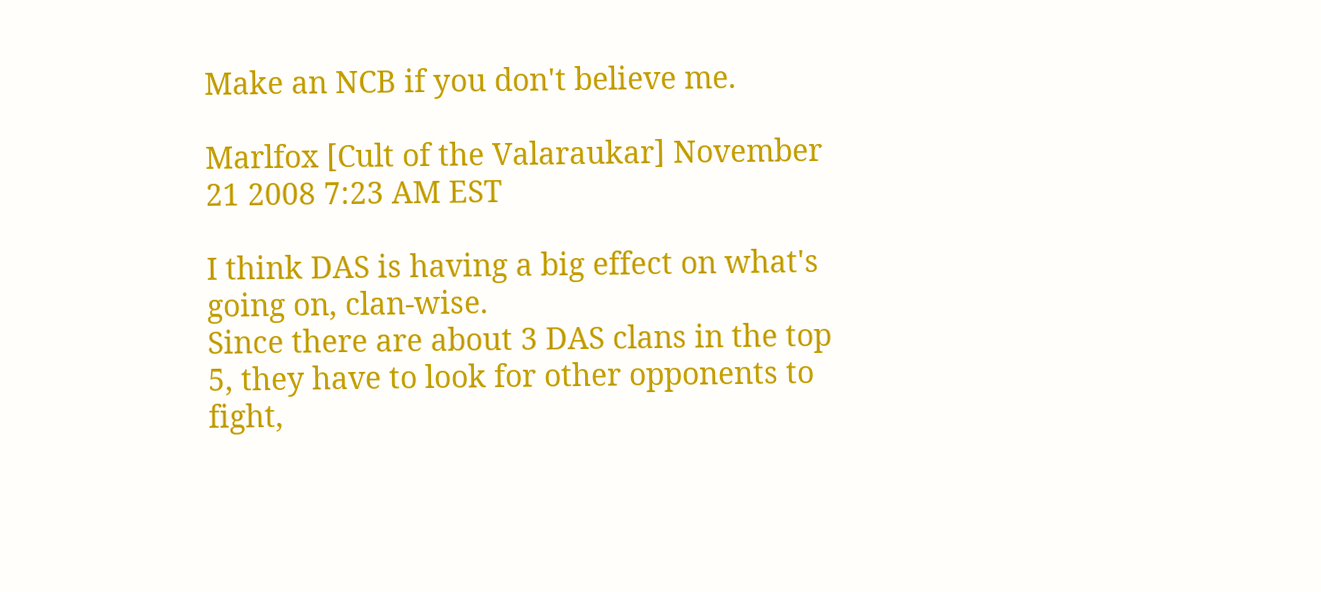Make an NCB if you don't believe me.

Marlfox [Cult of the Valaraukar] November 21 2008 7:23 AM EST

I think DAS is having a big effect on what's going on, clan-wise.
Since there are about 3 DAS clans in the top 5, they have to look for other opponents to fight,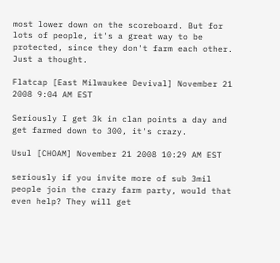most lower down on the scoreboard. But for lots of people, it's a great way to be protected, since they don't farm each other.
Just a thought.

Flatcap [East Milwaukee Devival] November 21 2008 9:04 AM EST

Seriously I get 3k in clan points a day and get farmed down to 300, it's crazy.

Usul [CHOAM] November 21 2008 10:29 AM EST

seriously if you invite more of sub 3mil people join the crazy farm party, would that even help? They will get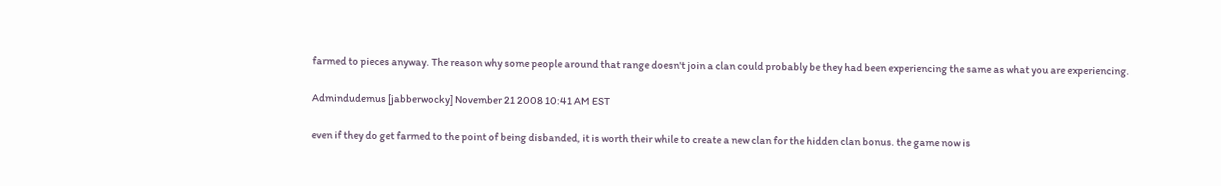farmed to pieces anyway. The reason why some people around that range doesn't join a clan could probably be they had been experiencing the same as what you are experiencing.

Admindudemus [jabberwocky] November 21 2008 10:41 AM EST

even if they do get farmed to the point of being disbanded, it is worth their while to create a new clan for the hidden clan bonus. the game now is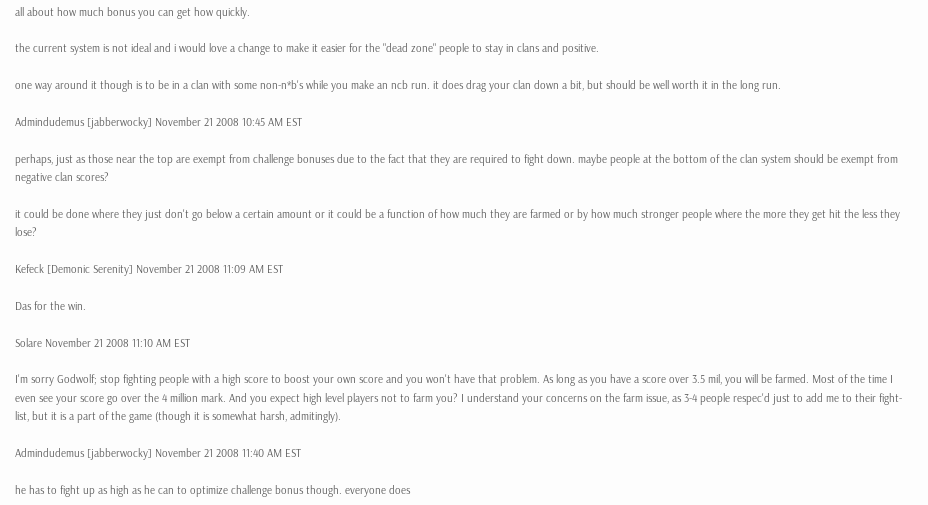all about how much bonus you can get how quickly.

the current system is not ideal and i would love a change to make it easier for the "dead zone" people to stay in clans and positive.

one way around it though is to be in a clan with some non-n*b's while you make an ncb run. it does drag your clan down a bit, but should be well worth it in the long run.

Admindudemus [jabberwocky] November 21 2008 10:45 AM EST

perhaps, just as those near the top are exempt from challenge bonuses due to the fact that they are required to fight down. maybe people at the bottom of the clan system should be exempt from negative clan scores?

it could be done where they just don't go below a certain amount or it could be a function of how much they are farmed or by how much stronger people where the more they get hit the less they lose?

Kefeck [Demonic Serenity] November 21 2008 11:09 AM EST

Das for the win.

Solare November 21 2008 11:10 AM EST

I'm sorry Godwolf; stop fighting people with a high score to boost your own score and you won't have that problem. As long as you have a score over 3.5 mil, you will be farmed. Most of the time I even see your score go over the 4 million mark. And you expect high level players not to farm you? I understand your concerns on the farm issue, as 3-4 people respec'd just to add me to their fight-list, but it is a part of the game (though it is somewhat harsh, admitingly).

Admindudemus [jabberwocky] November 21 2008 11:40 AM EST

he has to fight up as high as he can to optimize challenge bonus though. everyone does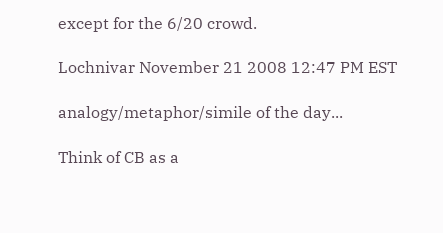except for the 6/20 crowd.

Lochnivar November 21 2008 12:47 PM EST

analogy/metaphor/simile of the day...

Think of CB as a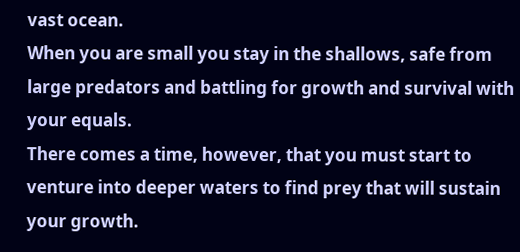vast ocean.
When you are small you stay in the shallows, safe from large predators and battling for growth and survival with your equals.
There comes a time, however, that you must start to venture into deeper waters to find prey that will sustain your growth.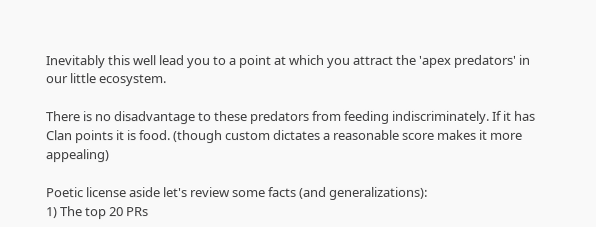Inevitably this well lead you to a point at which you attract the 'apex predators' in our little ecosystem.

There is no disadvantage to these predators from feeding indiscriminately. If it has Clan points it is food. (though custom dictates a reasonable score makes it more appealing)

Poetic license aside let's review some facts (and generalizations):
1) The top 20 PRs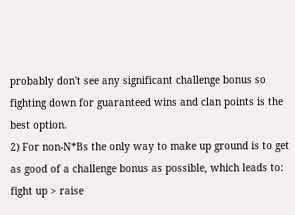probably don't see any significant challenge bonus so fighting down for guaranteed wins and clan points is the best option.
2) For non-N*Bs the only way to make up ground is to get as good of a challenge bonus as possible, which leads to: fight up > raise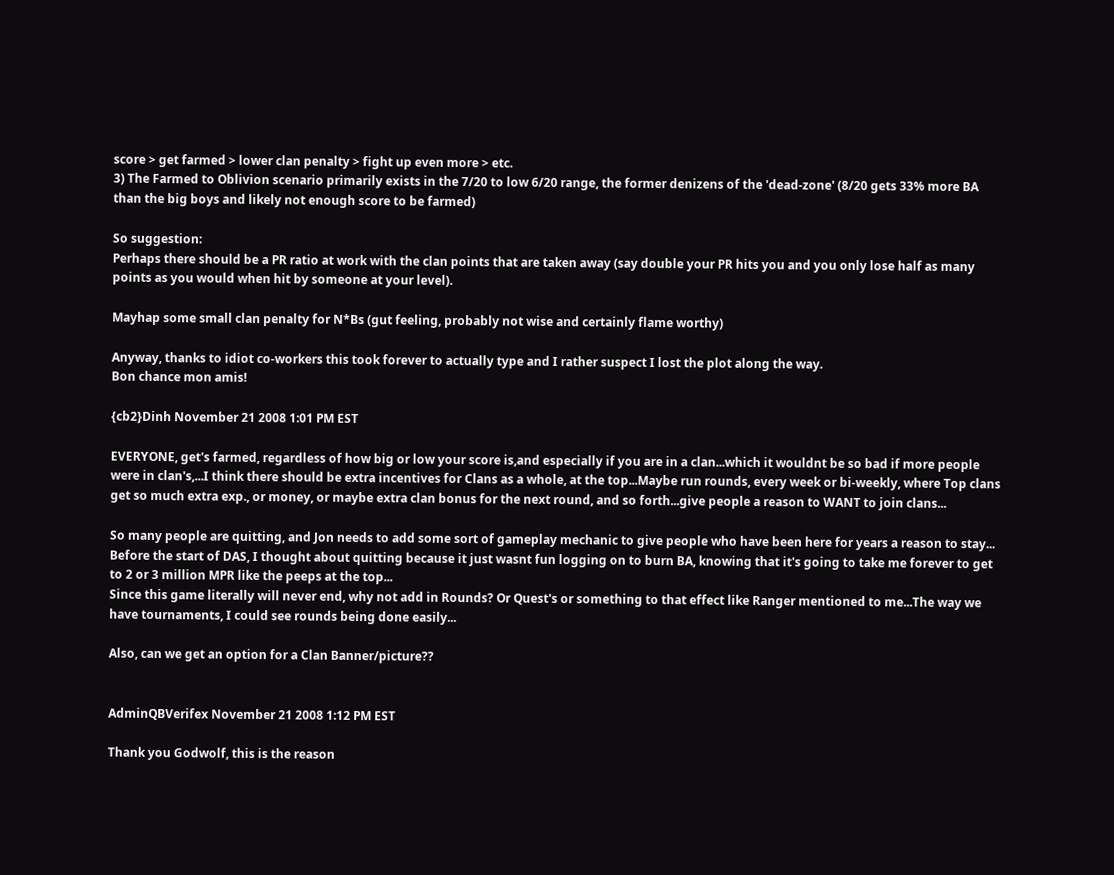score > get farmed > lower clan penalty > fight up even more > etc.
3) The Farmed to Oblivion scenario primarily exists in the 7/20 to low 6/20 range, the former denizens of the 'dead-zone' (8/20 gets 33% more BA than the big boys and likely not enough score to be farmed)

So suggestion:
Perhaps there should be a PR ratio at work with the clan points that are taken away (say double your PR hits you and you only lose half as many points as you would when hit by someone at your level).

Mayhap some small clan penalty for N*Bs (gut feeling, probably not wise and certainly flame worthy)

Anyway, thanks to idiot co-workers this took forever to actually type and I rather suspect I lost the plot along the way.
Bon chance mon amis!

{cb2}Dinh November 21 2008 1:01 PM EST

EVERYONE, get's farmed, regardless of how big or low your score is,and especially if you are in a clan...which it wouldnt be so bad if more people were in clan's,...I think there should be extra incentives for Clans as a whole, at the top...Maybe run rounds, every week or bi-weekly, where Top clans get so much extra exp., or money, or maybe extra clan bonus for the next round, and so forth...give people a reason to WANT to join clans...

So many people are quitting, and Jon needs to add some sort of gameplay mechanic to give people who have been here for years a reason to stay...
Before the start of DAS, I thought about quitting because it just wasnt fun logging on to burn BA, knowing that it's going to take me forever to get to 2 or 3 million MPR like the peeps at the top...
Since this game literally will never end, why not add in Rounds? Or Quest's or something to that effect like Ranger mentioned to me...The way we have tournaments, I could see rounds being done easily...

Also, can we get an option for a Clan Banner/picture??


AdminQBVerifex November 21 2008 1:12 PM EST

Thank you Godwolf, this is the reason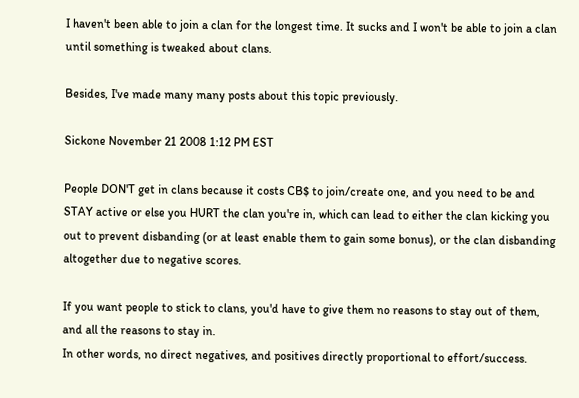I haven't been able to join a clan for the longest time. It sucks and I won't be able to join a clan until something is tweaked about clans.

Besides, I've made many many posts about this topic previously.

Sickone November 21 2008 1:12 PM EST

People DON'T get in clans because it costs CB$ to join/create one, and you need to be and STAY active or else you HURT the clan you're in, which can lead to either the clan kicking you out to prevent disbanding (or at least enable them to gain some bonus), or the clan disbanding altogether due to negative scores.

If you want people to stick to clans, you'd have to give them no reasons to stay out of them, and all the reasons to stay in.
In other words, no direct negatives, and positives directly proportional to effort/success.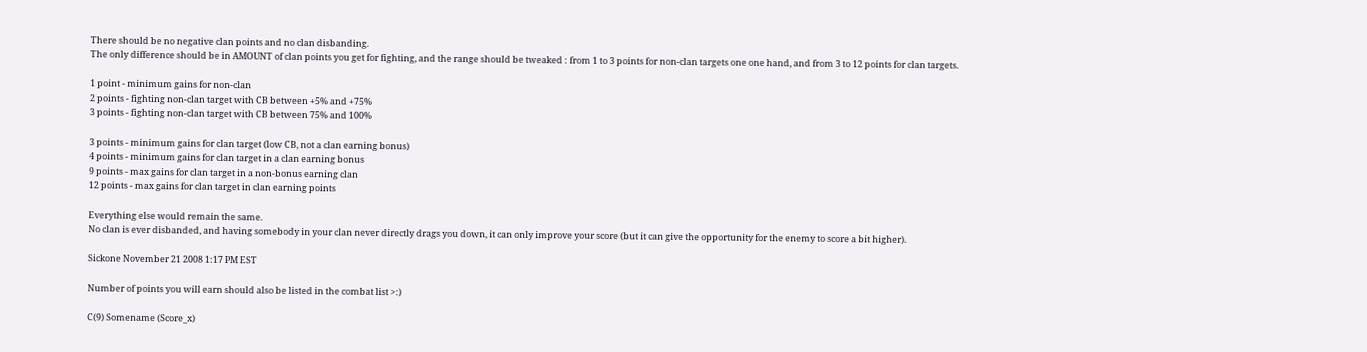There should be no negative clan points and no clan disbanding.
The only difference should be in AMOUNT of clan points you get for fighting, and the range should be tweaked : from 1 to 3 points for non-clan targets one one hand, and from 3 to 12 points for clan targets.

1 point - minimum gains for non-clan
2 points - fighting non-clan target with CB between +5% and +75%
3 points - fighting non-clan target with CB between 75% and 100%

3 points - minimum gains for clan target (low CB, not a clan earning bonus)
4 points - minimum gains for clan target in a clan earning bonus
9 points - max gains for clan target in a non-bonus earning clan
12 points - max gains for clan target in clan earning points

Everything else would remain the same.
No clan is ever disbanded, and having somebody in your clan never directly drags you down, it can only improve your score (but it can give the opportunity for the enemy to score a bit higher).

Sickone November 21 2008 1:17 PM EST

Number of points you will earn should also be listed in the combat list >:)

C(9) Somename (Score_x)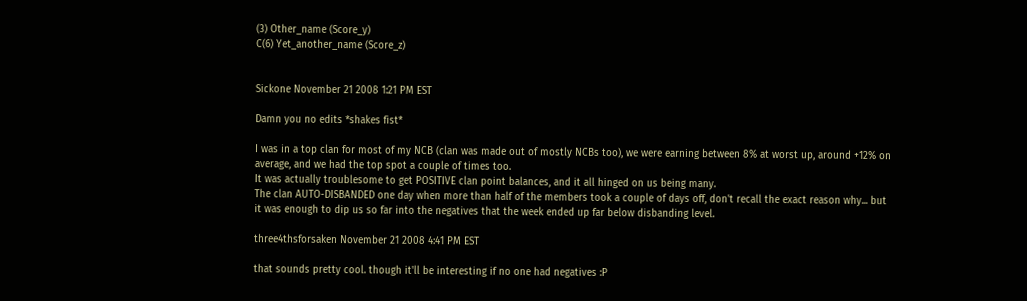(3) Other_name (Score_y)
C(6) Yet_another_name (Score_z)


Sickone November 21 2008 1:21 PM EST

Damn you no edits *shakes fist*

I was in a top clan for most of my NCB (clan was made out of mostly NCBs too), we were earning between 8% at worst up, around +12% on average, and we had the top spot a couple of times too.
It was actually troublesome to get POSITIVE clan point balances, and it all hinged on us being many.
The clan AUTO-DISBANDED one day when more than half of the members took a couple of days off, don't recall the exact reason why... but it was enough to dip us so far into the negatives that the week ended up far below disbanding level.

three4thsforsaken November 21 2008 4:41 PM EST

that sounds pretty cool. though it'll be interesting if no one had negatives :P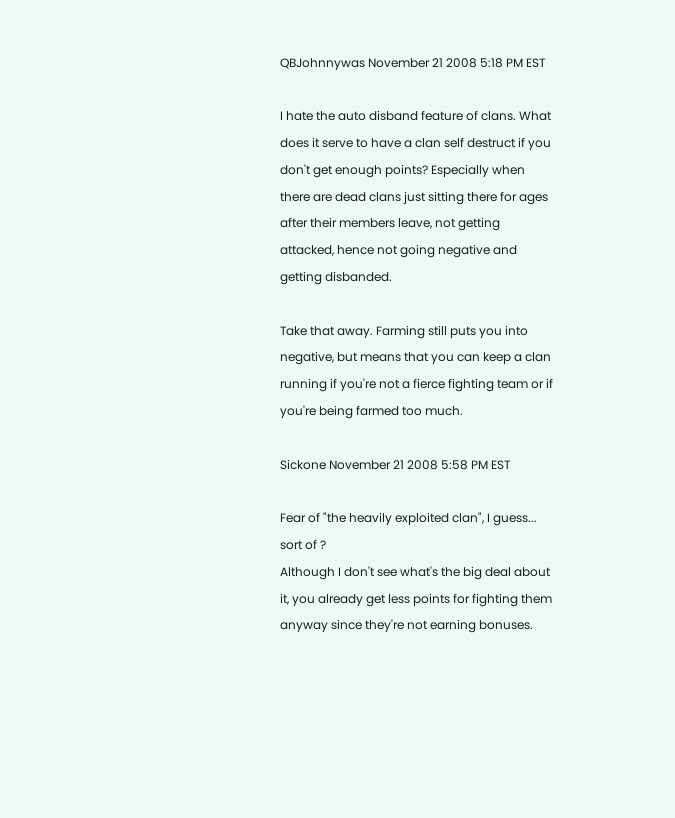QBJohnnywas November 21 2008 5:18 PM EST

I hate the auto disband feature of clans. What does it serve to have a clan self destruct if you don't get enough points? Especially when there are dead clans just sitting there for ages after their members leave, not getting attacked, hence not going negative and getting disbanded.

Take that away. Farming still puts you into negative, but means that you can keep a clan running if you're not a fierce fighting team or if you're being farmed too much.

Sickone November 21 2008 5:58 PM EST

Fear of "the heavily exploited clan", I guess... sort of ?
Although I don't see what's the big deal about it, you already get less points for fighting them anyway since they're not earning bonuses.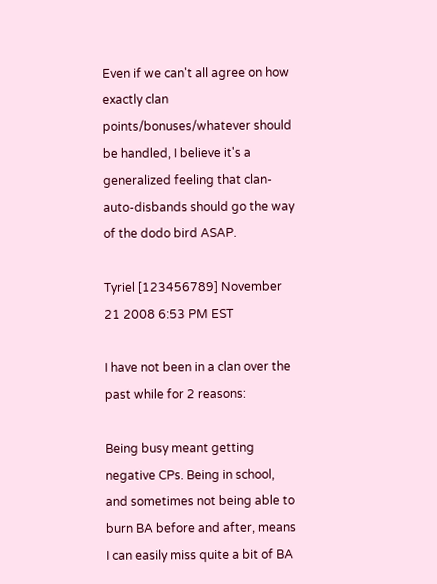Even if we can't all agree on how exactly clan points/bonuses/whatever should be handled, I believe it's a generalized feeling that clan-auto-disbands should go the way of the dodo bird ASAP.

Tyriel [123456789] November 21 2008 6:53 PM EST

I have not been in a clan over the past while for 2 reasons:

Being busy meant getting negative CPs. Being in school, and sometimes not being able to burn BA before and after, means I can easily miss quite a bit of BA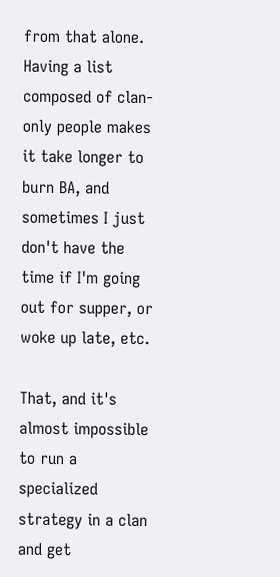from that alone. Having a list composed of clan-only people makes it take longer to burn BA, and sometimes I just don't have the time if I'm going out for supper, or woke up late, etc.

That, and it's almost impossible to run a specialized strategy in a clan and get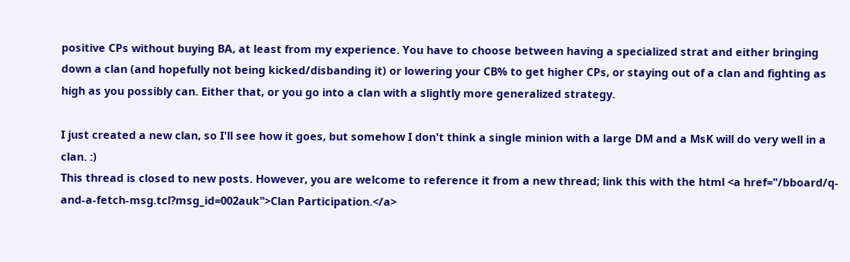positive CPs without buying BA, at least from my experience. You have to choose between having a specialized strat and either bringing down a clan (and hopefully not being kicked/disbanding it) or lowering your CB% to get higher CPs, or staying out of a clan and fighting as high as you possibly can. Either that, or you go into a clan with a slightly more generalized strategy.

I just created a new clan, so I'll see how it goes, but somehow I don't think a single minion with a large DM and a MsK will do very well in a clan. :)
This thread is closed to new posts. However, you are welcome to reference it from a new thread; link this with the html <a href="/bboard/q-and-a-fetch-msg.tcl?msg_id=002auk">Clan Participation.</a>